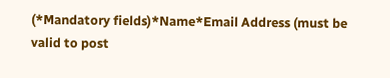(*Mandatory fields)*Name*Email Address (must be valid to post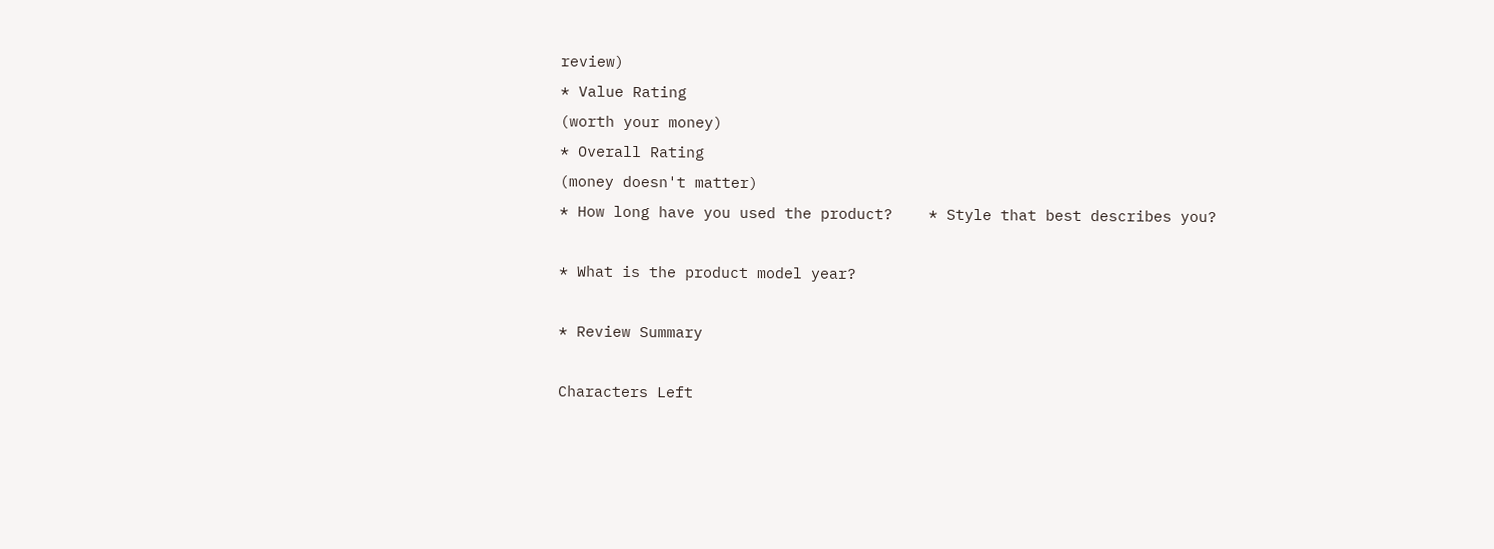review)
* Value Rating
(worth your money)
* Overall Rating
(money doesn't matter)
* How long have you used the product?    * Style that best describes you?

* What is the product model year?

* Review Summary

Characters Left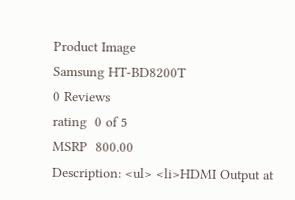Product Image
Samsung HT-BD8200T
0 Reviews
rating  0 of 5
MSRP  800.00
Description: <ul> <li>HDMI Output at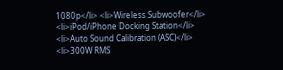1080p</li> <li>Wireless Subwoofer</li> <li>iPod/iPhone Docking Station</li> <li>Auto Sound Calibration (ASC)</li> <li>300W RMS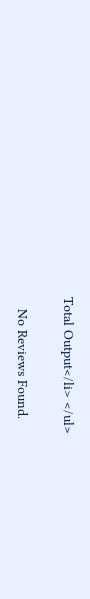Total Output</li> </ul>


   No Reviews Found.